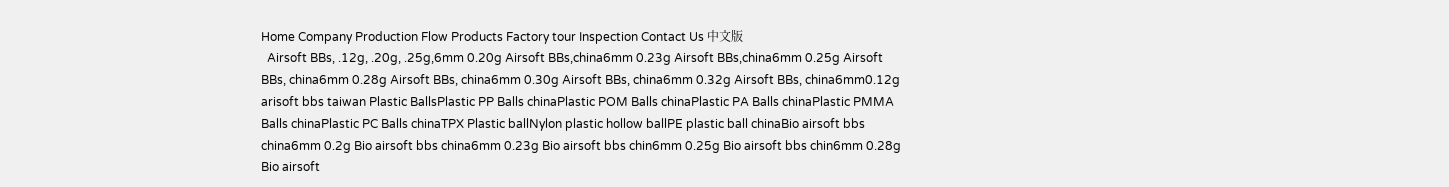Home Company Production Flow Products Factory tour Inspection Contact Us 中文版
  Airsoft BBs, .12g, .20g, .25g,6mm 0.20g Airsoft BBs,china6mm 0.23g Airsoft BBs,china6mm 0.25g Airsoft BBs, china6mm 0.28g Airsoft BBs, china6mm 0.30g Airsoft BBs, china6mm 0.32g Airsoft BBs, china6mm0.12g arisoft bbs taiwan Plastic BallsPlastic PP Balls chinaPlastic POM Balls chinaPlastic PA Balls chinaPlastic PMMA Balls chinaPlastic PC Balls chinaTPX Plastic ballNylon plastic hollow ballPE plastic ball chinaBio airsoft bbs china6mm 0.2g Bio airsoft bbs china6mm 0.23g Bio airsoft bbs chin6mm 0.25g Bio airsoft bbs chin6mm 0.28g Bio airsoft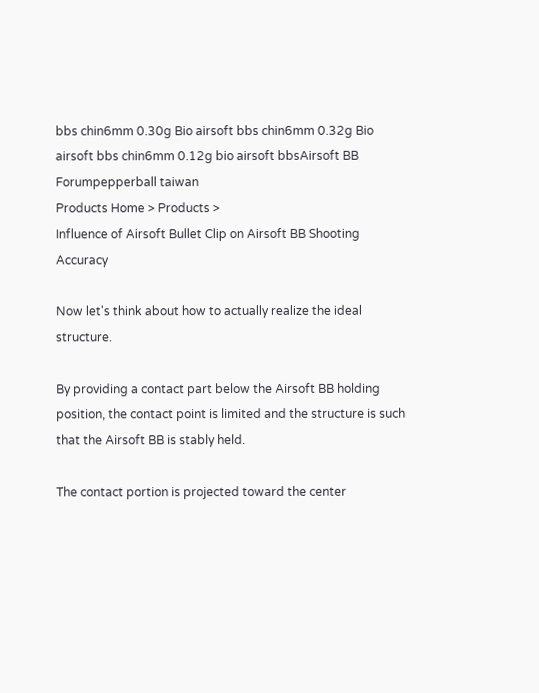bbs chin6mm 0.30g Bio airsoft bbs chin6mm 0.32g Bio airsoft bbs chin6mm 0.12g bio airsoft bbsAirsoft BB Forumpepperball taiwan
Products Home > Products >
Influence of Airsoft Bullet Clip on Airsoft BB Shooting Accuracy

Now let's think about how to actually realize the ideal structure.

By providing a contact part below the Airsoft BB holding position, the contact point is limited and the structure is such that the Airsoft BB is stably held.

The contact portion is projected toward the center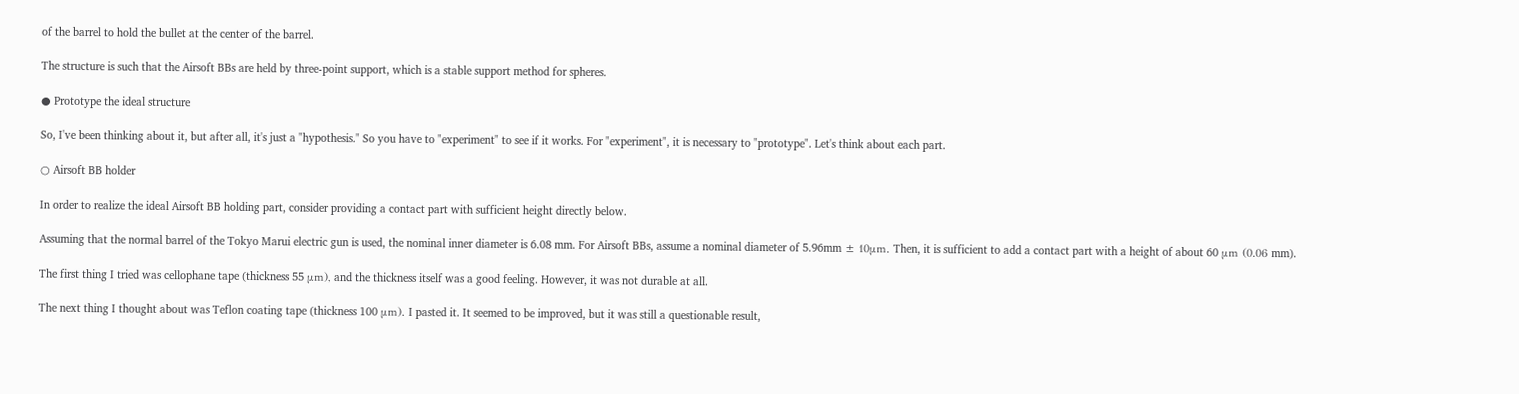of the barrel to hold the bullet at the center of the barrel.

The structure is such that the Airsoft BBs are held by three-point support, which is a stable support method for spheres.

● Prototype the ideal structure

So, I've been thinking about it, but after all, it's just a "hypothesis." So you have to "experiment" to see if it works. For "experiment", it is necessary to "prototype". Let's think about each part.

○ Airsoft BB holder

In order to realize the ideal Airsoft BB holding part, consider providing a contact part with sufficient height directly below.

Assuming that the normal barrel of the Tokyo Marui electric gun is used, the nominal inner diameter is 6.08 mm. For Airsoft BBs, assume a nominal diameter of 5.96mm ± 10μm. Then, it is sufficient to add a contact part with a height of about 60 μm (0.06 mm).

The first thing I tried was cellophane tape (thickness 55 μm), and the thickness itself was a good feeling. However, it was not durable at all.

The next thing I thought about was Teflon coating tape (thickness 100 μm). I pasted it. It seemed to be improved, but it was still a questionable result,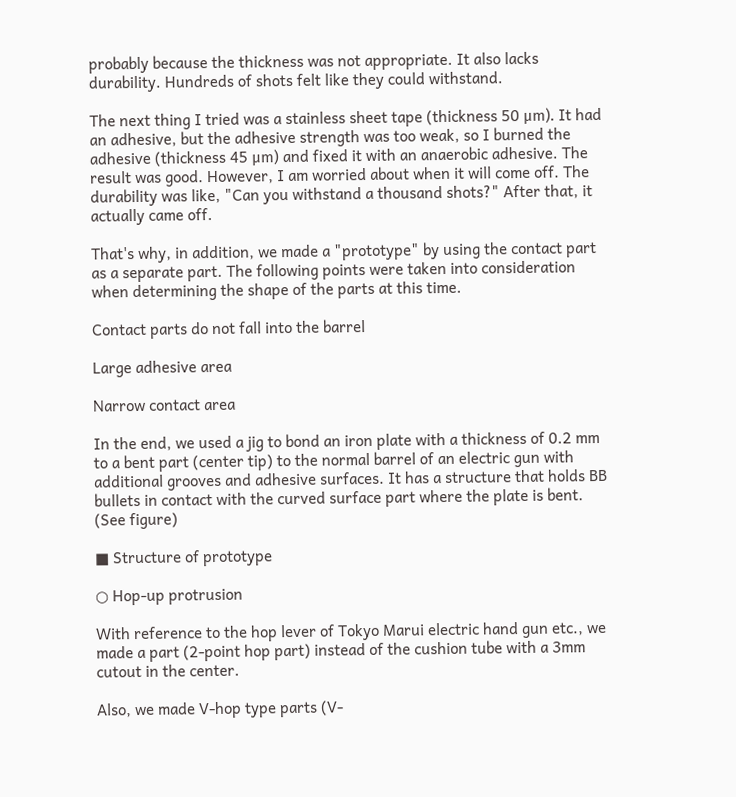probably because the thickness was not appropriate. It also lacks durability. Hundreds of shots felt like they could withstand.

The next thing I tried was a stainless sheet tape (thickness 50 μm). It had an adhesive, but the adhesive strength was too weak, so I burned the adhesive (thickness 45 μm) and fixed it with an anaerobic adhesive. The result was good. However, I am worried about when it will come off. The durability was like, "Can you withstand a thousand shots?" After that, it actually came off.

That's why, in addition, we made a "prototype" by using the contact part as a separate part. The following points were taken into consideration when determining the shape of the parts at this time.

Contact parts do not fall into the barrel

Large adhesive area

Narrow contact area

In the end, we used a jig to bond an iron plate with a thickness of 0.2 mm to a bent part (center tip) to the normal barrel of an electric gun with additional grooves and adhesive surfaces. It has a structure that holds BB bullets in contact with the curved surface part where the plate is bent. (See figure)

■ Structure of prototype

○ Hop-up protrusion

With reference to the hop lever of Tokyo Marui electric hand gun etc., we made a part (2-point hop part) instead of the cushion tube with a 3mm cutout in the center.

Also, we made V-hop type parts (V-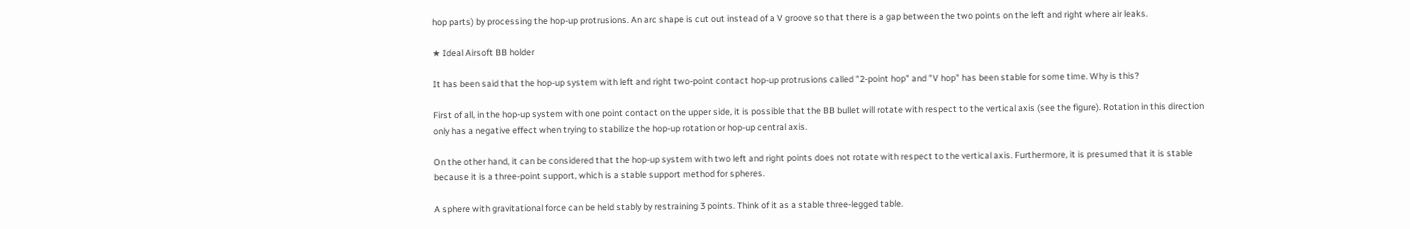hop parts) by processing the hop-up protrusions. An arc shape is cut out instead of a V groove so that there is a gap between the two points on the left and right where air leaks.

★ Ideal Airsoft BB holder

It has been said that the hop-up system with left and right two-point contact hop-up protrusions called "2-point hop" and "V hop" has been stable for some time. Why is this?

First of all, in the hop-up system with one point contact on the upper side, it is possible that the BB bullet will rotate with respect to the vertical axis (see the figure). Rotation in this direction only has a negative effect when trying to stabilize the hop-up rotation or hop-up central axis.

On the other hand, it can be considered that the hop-up system with two left and right points does not rotate with respect to the vertical axis. Furthermore, it is presumed that it is stable because it is a three-point support, which is a stable support method for spheres.

A sphere with gravitational force can be held stably by restraining 3 points. Think of it as a stable three-legged table.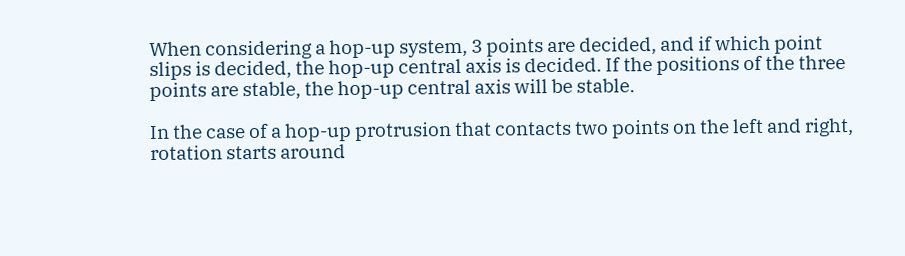When considering a hop-up system, 3 points are decided, and if which point slips is decided, the hop-up central axis is decided. If the positions of the three points are stable, the hop-up central axis will be stable.

In the case of a hop-up protrusion that contacts two points on the left and right, rotation starts around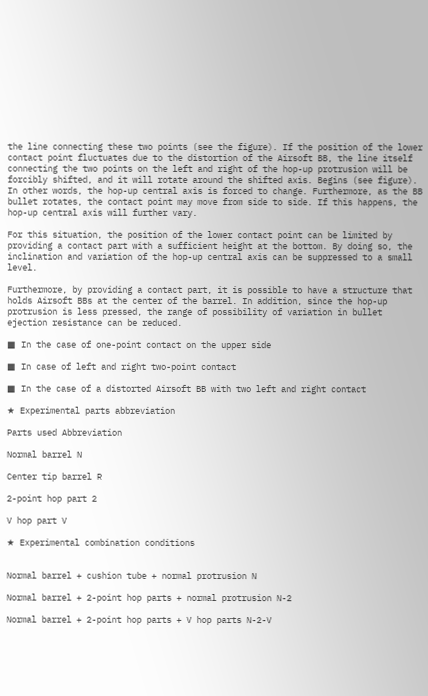the line connecting these two points (see the figure). If the position of the lower contact point fluctuates due to the distortion of the Airsoft BB, the line itself connecting the two points on the left and right of the hop-up protrusion will be forcibly shifted, and it will rotate around the shifted axis. Begins (see figure). In other words, the hop-up central axis is forced to change. Furthermore, as the BB bullet rotates, the contact point may move from side to side. If this happens, the hop-up central axis will further vary.

For this situation, the position of the lower contact point can be limited by providing a contact part with a sufficient height at the bottom. By doing so, the inclination and variation of the hop-up central axis can be suppressed to a small level.

Furthermore, by providing a contact part, it is possible to have a structure that holds Airsoft BBs at the center of the barrel. In addition, since the hop-up protrusion is less pressed, the range of possibility of variation in bullet ejection resistance can be reduced.

■ In the case of one-point contact on the upper side

■ In case of left and right two-point contact

■ In the case of a distorted Airsoft BB with two left and right contact

★ Experimental parts abbreviation

Parts used Abbreviation

Normal barrel N

Center tip barrel R

2-point hop part 2

V hop part V

★ Experimental combination conditions


Normal barrel + cushion tube + normal protrusion N

Normal barrel + 2-point hop parts + normal protrusion N-2

Normal barrel + 2-point hop parts + V hop parts N-2-V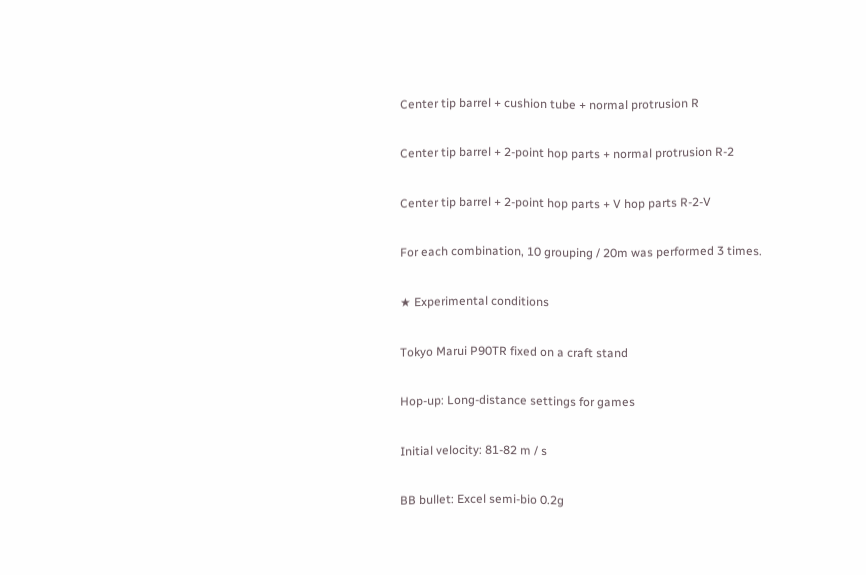Center tip barrel + cushion tube + normal protrusion R

Center tip barrel + 2-point hop parts + normal protrusion R-2

Center tip barrel + 2-point hop parts + V hop parts R-2-V

For each combination, 10 grouping / 20m was performed 3 times.

★ Experimental conditions

Tokyo Marui P90TR fixed on a craft stand

Hop-up: Long-distance settings for games

Initial velocity: 81-82 m / s

BB bullet: Excel semi-bio 0.2g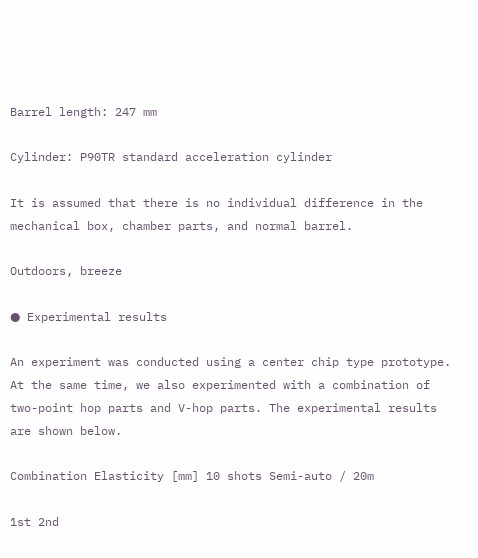Barrel length: 247 mm

Cylinder: P90TR standard acceleration cylinder

It is assumed that there is no individual difference in the mechanical box, chamber parts, and normal barrel.

Outdoors, breeze

● Experimental results

An experiment was conducted using a center chip type prototype. At the same time, we also experimented with a combination of two-point hop parts and V-hop parts. The experimental results are shown below.

Combination Elasticity [mm] 10 shots Semi-auto / 20m

1st 2nd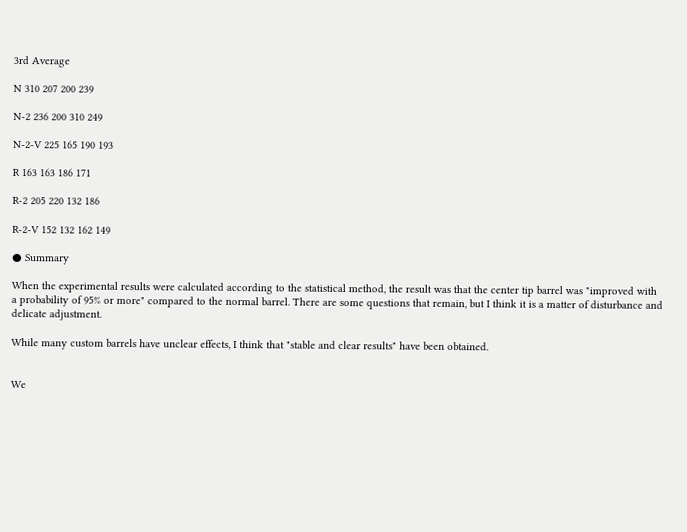3rd Average

N 310 207 200 239

N-2 236 200 310 249

N-2-V 225 165 190 193

R 163 163 186 171

R-2 205 220 132 186

R-2-V 152 132 162 149

● Summary

When the experimental results were calculated according to the statistical method, the result was that the center tip barrel was "improved with a probability of 95% or more" compared to the normal barrel. There are some questions that remain, but I think it is a matter of disturbance and delicate adjustment.

While many custom barrels have unclear effects, I think that "stable and clear results" have been obtained.


We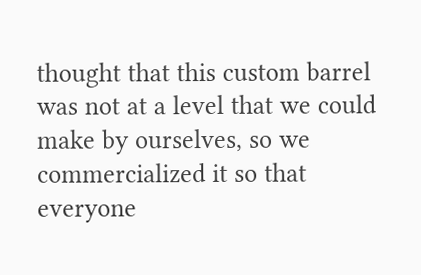thought that this custom barrel was not at a level that we could make by ourselves, so we commercialized it so that everyone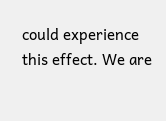could experience this effect. We are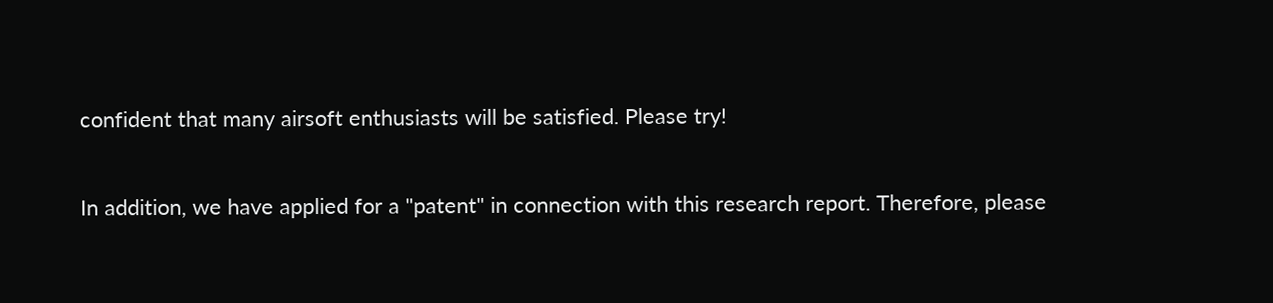confident that many airsoft enthusiasts will be satisfied. Please try!

In addition, we have applied for a "patent" in connection with this research report. Therefore, please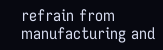refrain from manufacturing and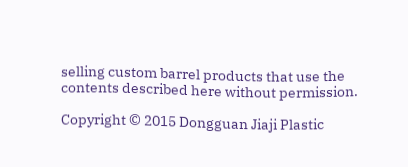selling custom barrel products that use the contents described here without permission.

Copyright © 2015 Dongguan Jiaji Plastic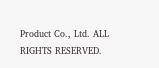Product Co., Ltd. ALL RIGHTS RESERVED.